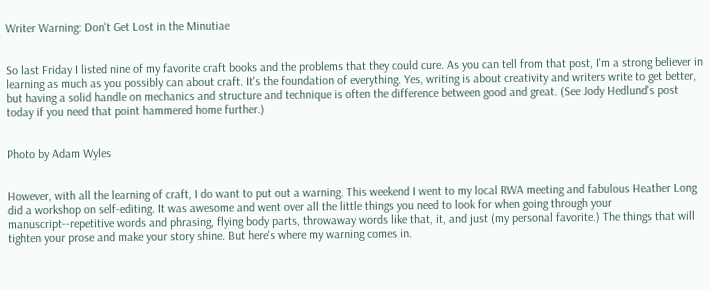Writer Warning: Don't Get Lost in the Minutiae


So last Friday I listed nine of my favorite craft books and the problems that they could cure. As you can tell from that post, I'm a strong believer in learning as much as you possibly can about craft. It's the foundation of everything. Yes, writing is about creativity and writers write to get better, but having a solid handle on mechanics and structure and technique is often the difference between good and great. (See Jody Hedlund's post today if you need that point hammered home further.)


Photo by Adam Wyles


However, with all the learning of craft, I do want to put out a warning. This weekend I went to my local RWA meeting and fabulous Heather Long did a workshop on self-editing. It was awesome and went over all the little things you need to look for when going through your manuscript--repetitive words and phrasing, flying body parts, throwaway words like that, it, and just (my personal favorite.) The things that will tighten your prose and make your story shine. But here's where my warning comes in.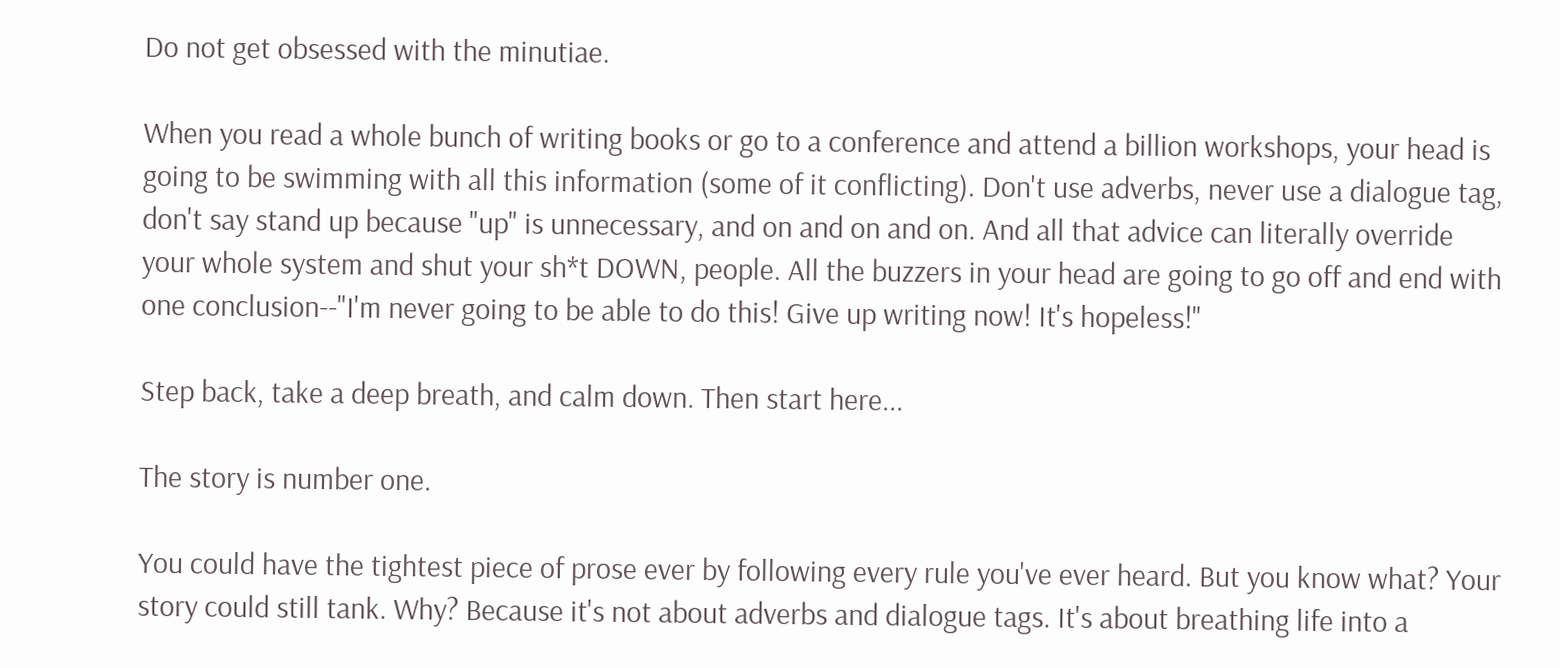Do not get obsessed with the minutiae.

When you read a whole bunch of writing books or go to a conference and attend a billion workshops, your head is going to be swimming with all this information (some of it conflicting). Don't use adverbs, never use a dialogue tag, don't say stand up because "up" is unnecessary, and on and on and on. And all that advice can literally override your whole system and shut your sh*t DOWN, people. All the buzzers in your head are going to go off and end with one conclusion--"I'm never going to be able to do this! Give up writing now! It's hopeless!"

Step back, take a deep breath, and calm down. Then start here...

The story is number one.

You could have the tightest piece of prose ever by following every rule you've ever heard. But you know what? Your story could still tank. Why? Because it's not about adverbs and dialogue tags. It's about breathing life into a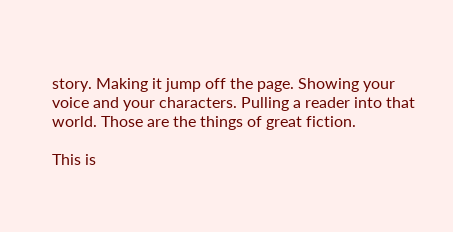story. Making it jump off the page. Showing your voice and your characters. Pulling a reader into that world. Those are the things of great fiction.

This is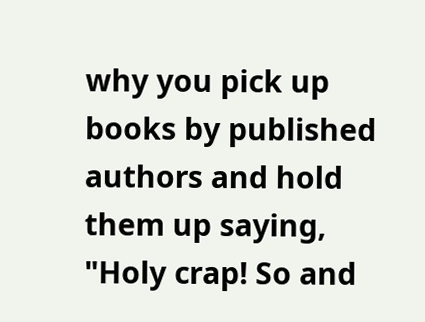why you pick up books by published authors and hold them up saying, "Holy crap! So and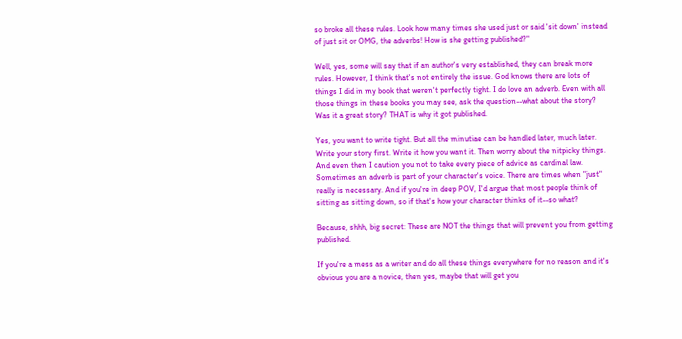so broke all these rules. Look how many times she used just or said 'sit down' instead of just sit or OMG, the adverbs! How is she getting published?"

Well, yes, some will say that if an author's very established, they can break more rules. However, I think that's not entirely the issue. God knows there are lots of things I did in my book that weren't perfectly tight. I do love an adverb. Even with all those things in these books you may see, ask the question--what about the story? Was it a great story? THAT is why it got published.

Yes, you want to write tight. But all the minutiae can be handled later, much later. Write your story first. Write it how you want it. Then worry about the nitpicky things. And even then I caution you not to take every piece of advice as cardinal law. Sometimes an adverb is part of your character's voice. There are times when "just" really is necessary. And if you're in deep POV, I'd argue that most people think of sitting as sitting down, so if that's how your character thinks of it--so what?

Because, shhh, big secret: These are NOT the things that will prevent you from getting published.

If you're a mess as a writer and do all these things everywhere for no reason and it's obvious you are a novice, then yes, maybe that will get you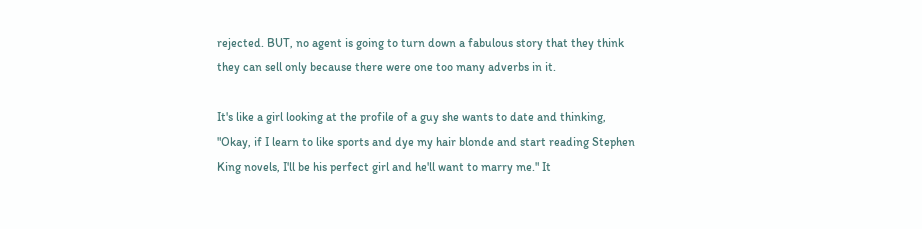rejected. BUT, no agent is going to turn down a fabulous story that they think they can sell only because there were one too many adverbs in it.

It's like a girl looking at the profile of a guy she wants to date and thinking, "Okay, if I learn to like sports and dye my hair blonde and start reading Stephen King novels, I'll be his perfect girl and he'll want to marry me." It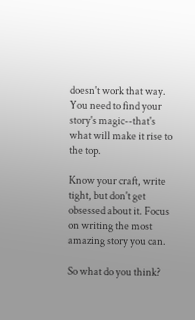doesn't work that way. You need to find your story's magic--that's what will make it rise to the top.

Know your craft, write tight, but don't get obsessed about it. Focus on writing the most amazing story you can.

So what do you think?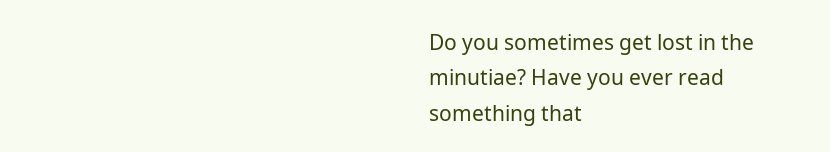Do you sometimes get lost in the minutiae? Have you ever read something that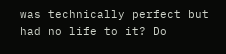was technically perfect but had no life to it? Do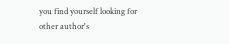you find yourself looking for other author's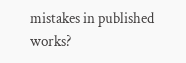mistakes in published works?